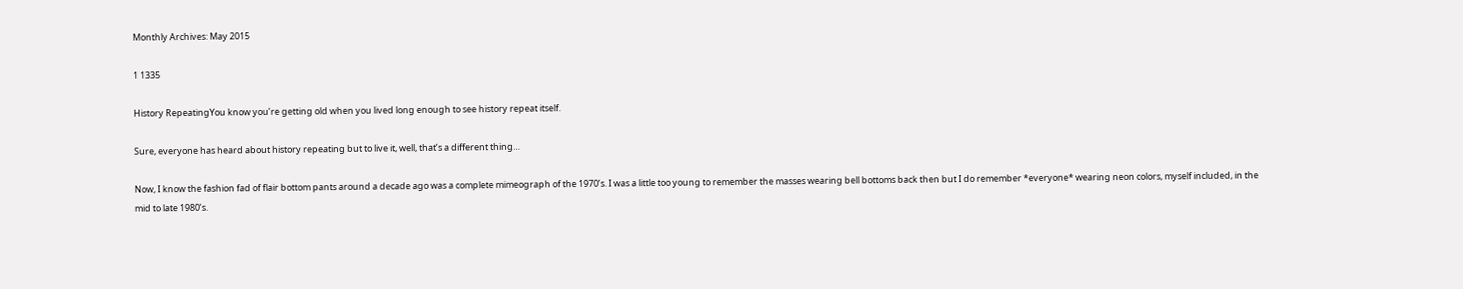Monthly Archives: May 2015

1 1335

History RepeatingYou know you’re getting old when you lived long enough to see history repeat itself.

Sure, everyone has heard about history repeating but to live it, well, that’s a different thing…

Now, I know the fashion fad of flair bottom pants around a decade ago was a complete mimeograph of the 1970’s. I was a little too young to remember the masses wearing bell bottoms back then but I do remember *everyone* wearing neon colors, myself included, in the mid to late 1980’s.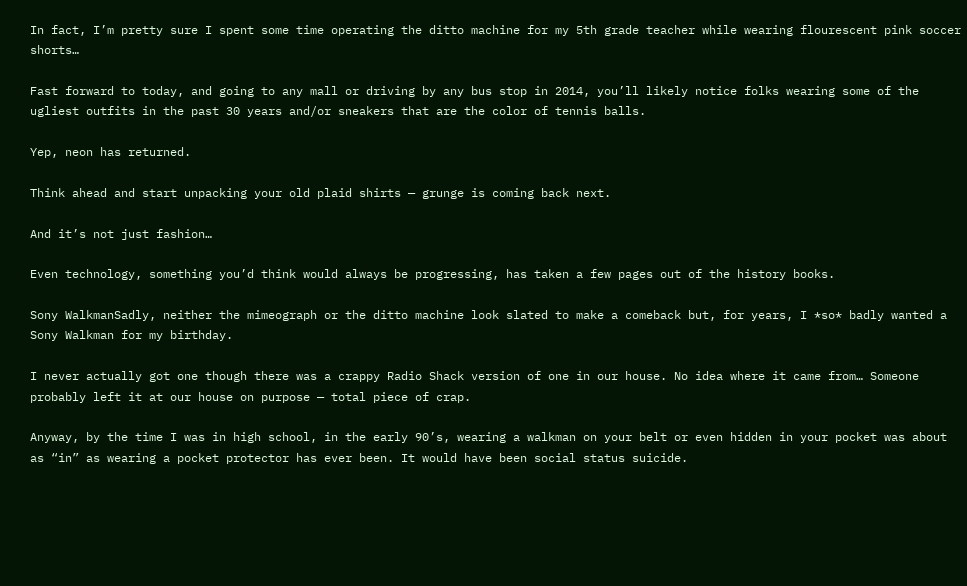In fact, I’m pretty sure I spent some time operating the ditto machine for my 5th grade teacher while wearing flourescent pink soccer shorts…

Fast forward to today, and going to any mall or driving by any bus stop in 2014, you’ll likely notice folks wearing some of the ugliest outfits in the past 30 years and/or sneakers that are the color of tennis balls.

Yep, neon has returned.

Think ahead and start unpacking your old plaid shirts — grunge is coming back next.

And it’s not just fashion…

Even technology, something you’d think would always be progressing, has taken a few pages out of the history books.

Sony WalkmanSadly, neither the mimeograph or the ditto machine look slated to make a comeback but, for years, I *so* badly wanted a Sony Walkman for my birthday.

I never actually got one though there was a crappy Radio Shack version of one in our house. No idea where it came from… Someone probably left it at our house on purpose — total piece of crap.

Anyway, by the time I was in high school, in the early 90’s, wearing a walkman on your belt or even hidden in your pocket was about as “in” as wearing a pocket protector has ever been. It would have been social status suicide.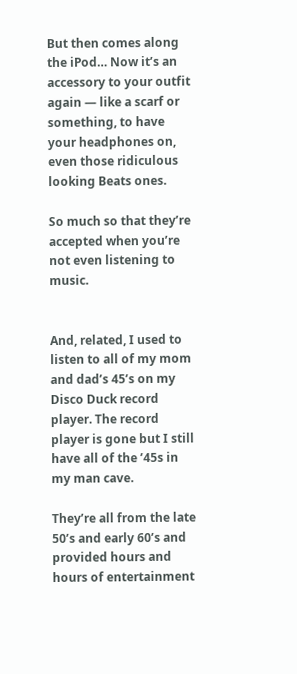But then comes along the iPod… Now it’s an accessory to your outfit again — like a scarf or something, to have your headphones on, even those ridiculous looking Beats ones.

So much so that they’re accepted when you’re not even listening to music.


And, related, I used to listen to all of my mom and dad’s 45’s on my Disco Duck record player. The record player is gone but I still have all of the ’45s in my man cave.

They’re all from the late 50’s and early 60’s and provided hours and hours of entertainment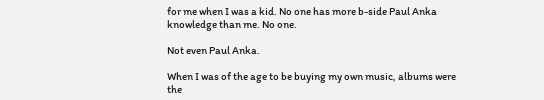for me when I was a kid. No one has more b-side Paul Anka knowledge than me. No one.

Not even Paul Anka.

When I was of the age to be buying my own music, albums were the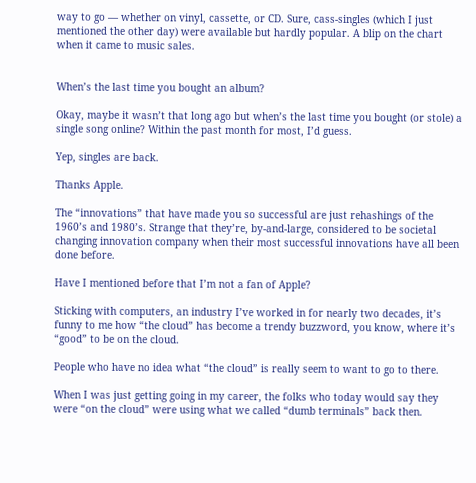way to go — whether on vinyl, cassette, or CD. Sure, cass-singles (which I just mentioned the other day) were available but hardly popular. A blip on the chart when it came to music sales.


When’s the last time you bought an album?

Okay, maybe it wasn’t that long ago but when’s the last time you bought (or stole) a single song online? Within the past month for most, I’d guess.

Yep, singles are back.

Thanks Apple.

The “innovations” that have made you so successful are just rehashings of the 1960’s and 1980’s. Strange that they’re, by-and-large, considered to be societal changing innovation company when their most successful innovations have all been done before.

Have I mentioned before that I’m not a fan of Apple?

Sticking with computers, an industry I’ve worked in for nearly two decades, it’s funny to me how “the cloud” has become a trendy buzzword, you know, where it’s “good” to be on the cloud.

People who have no idea what “the cloud” is really seem to want to go to there.

When I was just getting going in my career, the folks who today would say they were “on the cloud” were using what we called “dumb terminals” back then.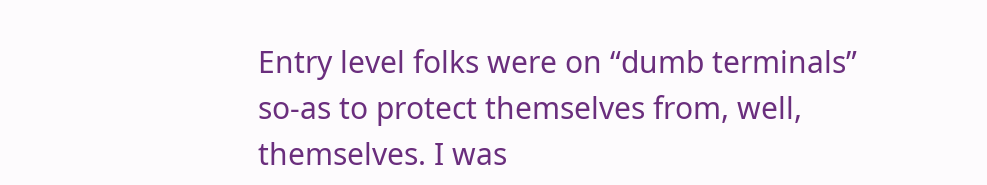Entry level folks were on “dumb terminals” so-as to protect themselves from, well, themselves. I was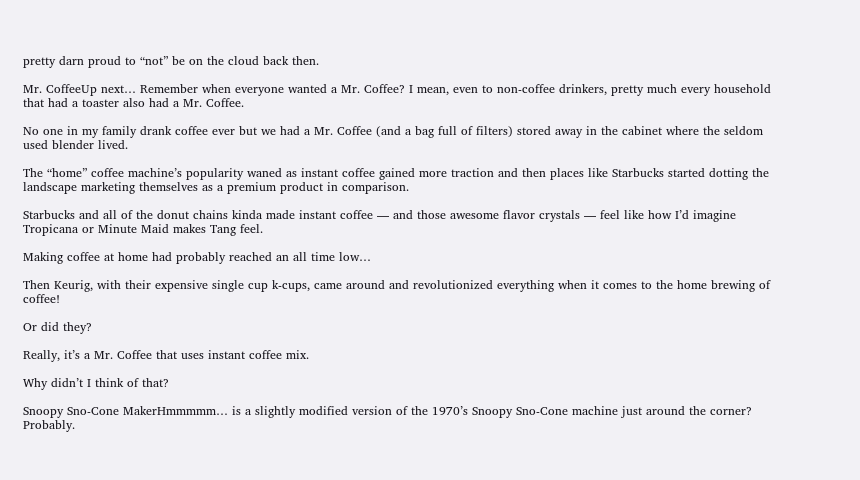pretty darn proud to “not” be on the cloud back then.

Mr. CoffeeUp next… Remember when everyone wanted a Mr. Coffee? I mean, even to non-coffee drinkers, pretty much every household that had a toaster also had a Mr. Coffee.

No one in my family drank coffee ever but we had a Mr. Coffee (and a bag full of filters) stored away in the cabinet where the seldom used blender lived.

The “home” coffee machine’s popularity waned as instant coffee gained more traction and then places like Starbucks started dotting the landscape marketing themselves as a premium product in comparison.

Starbucks and all of the donut chains kinda made instant coffee — and those awesome flavor crystals — feel like how I’d imagine Tropicana or Minute Maid makes Tang feel.

Making coffee at home had probably reached an all time low…

Then Keurig, with their expensive single cup k-cups, came around and revolutionized everything when it comes to the home brewing of coffee!

Or did they?

Really, it’s a Mr. Coffee that uses instant coffee mix.

Why didn’t I think of that?

Snoopy Sno-Cone MakerHmmmmm… is a slightly modified version of the 1970’s Snoopy Sno-Cone machine just around the corner? Probably.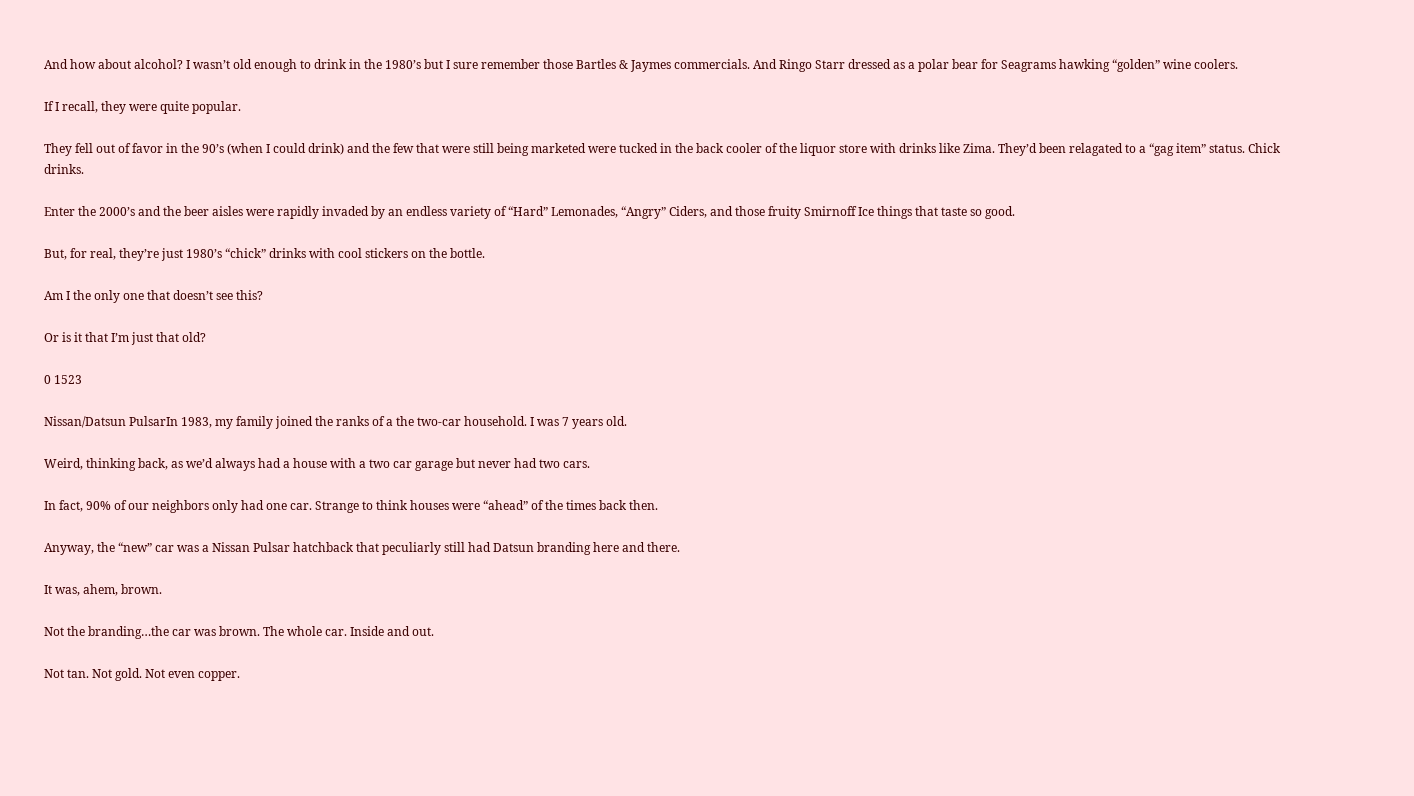And how about alcohol? I wasn’t old enough to drink in the 1980’s but I sure remember those Bartles & Jaymes commercials. And Ringo Starr dressed as a polar bear for Seagrams hawking “golden” wine coolers.

If I recall, they were quite popular.

They fell out of favor in the 90’s (when I could drink) and the few that were still being marketed were tucked in the back cooler of the liquor store with drinks like Zima. They’d been relagated to a “gag item” status. Chick drinks.

Enter the 2000’s and the beer aisles were rapidly invaded by an endless variety of “Hard” Lemonades, “Angry” Ciders, and those fruity Smirnoff Ice things that taste so good.

But, for real, they’re just 1980’s “chick” drinks with cool stickers on the bottle.

Am I the only one that doesn’t see this?

Or is it that I’m just that old?

0 1523

Nissan/Datsun PulsarIn 1983, my family joined the ranks of a the two-car household. I was 7 years old.

Weird, thinking back, as we’d always had a house with a two car garage but never had two cars.

In fact, 90% of our neighbors only had one car. Strange to think houses were “ahead” of the times back then.

Anyway, the “new” car was a Nissan Pulsar hatchback that peculiarly still had Datsun branding here and there.

It was, ahem, brown.

Not the branding…the car was brown. The whole car. Inside and out.

Not tan. Not gold. Not even copper.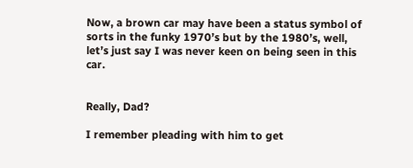Now, a brown car may have been a status symbol of sorts in the funky 1970’s but by the 1980’s, well, let’s just say I was never keen on being seen in this car.


Really, Dad?

I remember pleading with him to get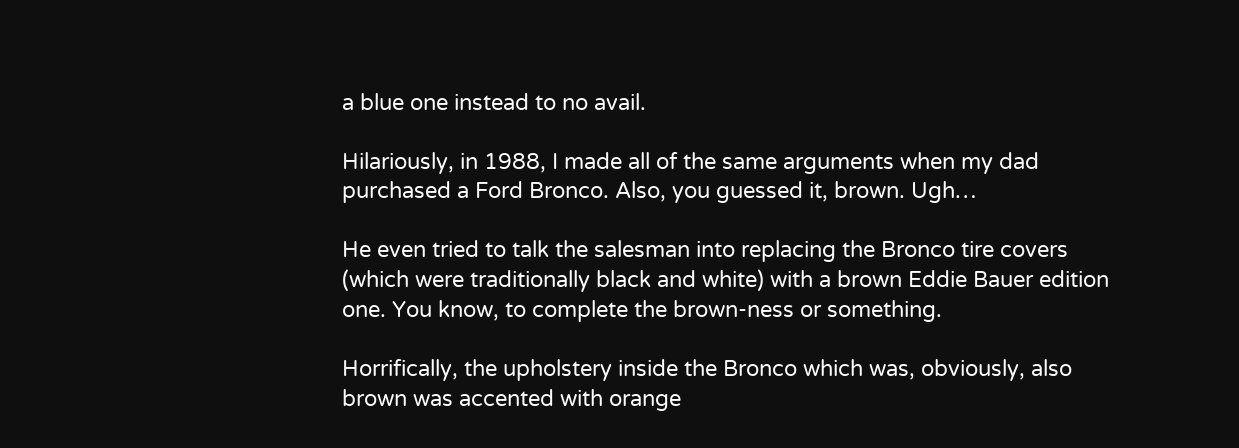a blue one instead to no avail.

Hilariously, in 1988, I made all of the same arguments when my dad purchased a Ford Bronco. Also, you guessed it, brown. Ugh…

He even tried to talk the salesman into replacing the Bronco tire covers (which were traditionally black and white) with a brown Eddie Bauer edition one. You know, to complete the brown-ness or something.

Horrifically, the upholstery inside the Bronco which was, obviously, also brown was accented with orange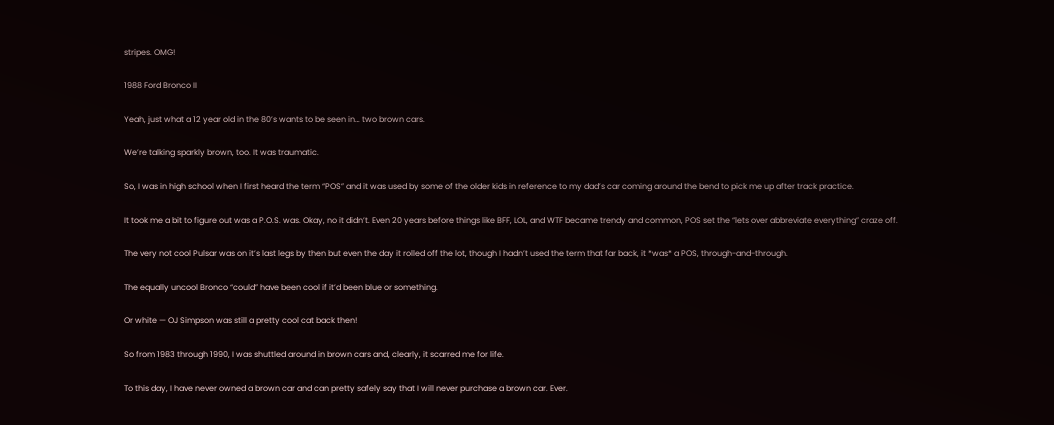stripes. OMG!

1988 Ford Bronco II

Yeah, just what a 12 year old in the 80’s wants to be seen in… two brown cars.

We’re talking sparkly brown, too. It was traumatic.

So, I was in high school when I first heard the term “POS” and it was used by some of the older kids in reference to my dad’s car coming around the bend to pick me up after track practice.

It took me a bit to figure out was a P.O.S. was. Okay, no it didn’t. Even 20 years before things like BFF, LOL, and WTF became trendy and common, POS set the “lets over abbreviate everything” craze off.

The very not cool Pulsar was on it’s last legs by then but even the day it rolled off the lot, though I hadn’t used the term that far back, it *was* a POS, through-and-through.

The equally uncool Bronco “could” have been cool if it’d been blue or something.

Or white — OJ Simpson was still a pretty cool cat back then!

So from 1983 through 1990, I was shuttled around in brown cars and, clearly, it scarred me for life.

To this day, I have never owned a brown car and can pretty safely say that I will never purchase a brown car. Ever.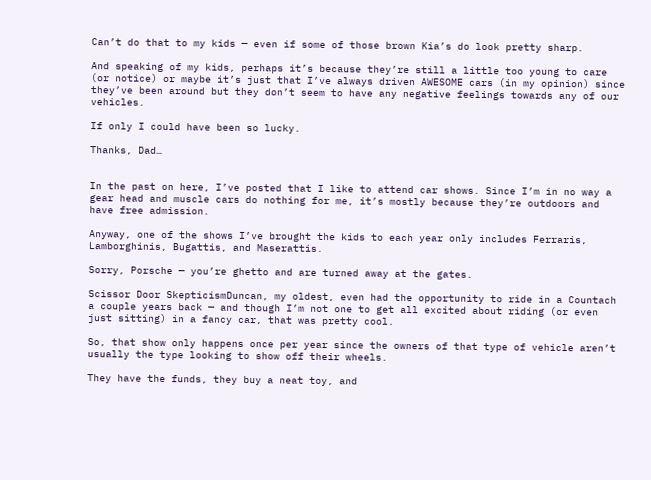Can’t do that to my kids — even if some of those brown Kia’s do look pretty sharp.

And speaking of my kids, perhaps it’s because they’re still a little too young to care (or notice) or maybe it’s just that I’ve always driven AWESOME cars (in my opinion) since they’ve been around but they don’t seem to have any negative feelings towards any of our vehicles.

If only I could have been so lucky.

Thanks, Dad…


In the past on here, I’ve posted that I like to attend car shows. Since I’m in no way a gear head and muscle cars do nothing for me, it’s mostly because they’re outdoors and have free admission.

Anyway, one of the shows I’ve brought the kids to each year only includes Ferraris, Lamborghinis, Bugattis, and Maserattis.

Sorry, Porsche — you’re ghetto and are turned away at the gates.

Scissor Door SkepticismDuncan, my oldest, even had the opportunity to ride in a Countach a couple years back — and though I’m not one to get all excited about riding (or even just sitting) in a fancy car, that was pretty cool.

So, that show only happens once per year since the owners of that type of vehicle aren’t usually the type looking to show off their wheels.

They have the funds, they buy a neat toy, and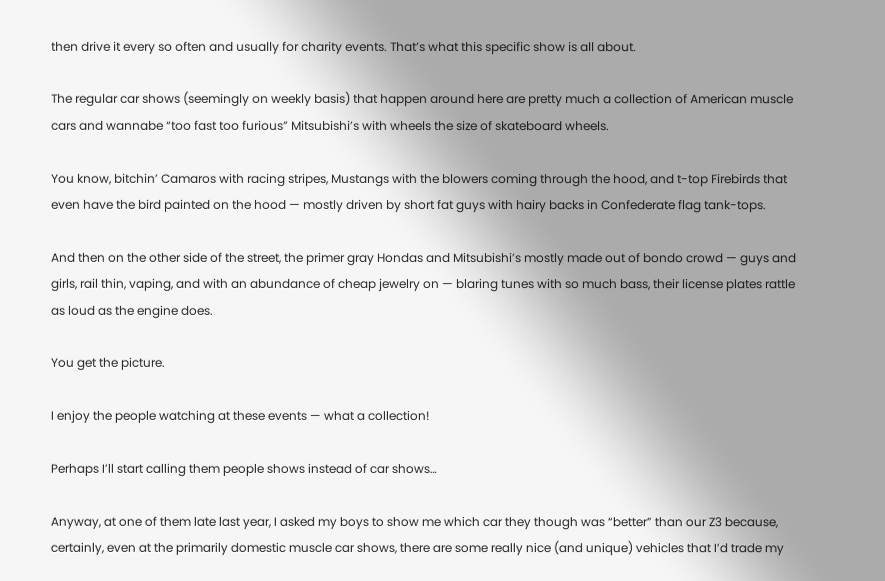then drive it every so often and usually for charity events. That’s what this specific show is all about.

The regular car shows (seemingly on weekly basis) that happen around here are pretty much a collection of American muscle cars and wannabe “too fast too furious” Mitsubishi’s with wheels the size of skateboard wheels.

You know, bitchin’ Camaros with racing stripes, Mustangs with the blowers coming through the hood, and t-top Firebirds that even have the bird painted on the hood — mostly driven by short fat guys with hairy backs in Confederate flag tank-tops.

And then on the other side of the street, the primer gray Hondas and Mitsubishi’s mostly made out of bondo crowd — guys and girls, rail thin, vaping, and with an abundance of cheap jewelry on — blaring tunes with so much bass, their license plates rattle as loud as the engine does.

You get the picture.

I enjoy the people watching at these events — what a collection!

Perhaps I’ll start calling them people shows instead of car shows…

Anyway, at one of them late last year, I asked my boys to show me which car they though was “better” than our Z3 because, certainly, even at the primarily domestic muscle car shows, there are some really nice (and unique) vehicles that I’d trade my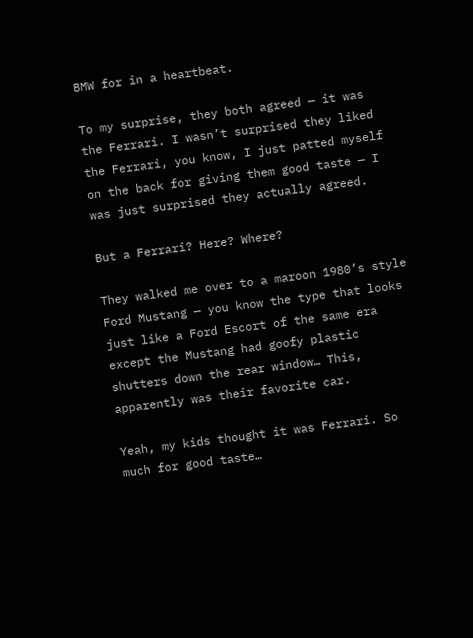BMW for in a heartbeat.

To my surprise, they both agreed — it was the Ferrari. I wasn’t surprised they liked the Ferrari, you know, I just patted myself on the back for giving them good taste — I was just surprised they actually agreed.

But a Ferrari? Here? Where?

They walked me over to a maroon 1980’s style Ford Mustang — you know the type that looks just like a Ford Escort of the same era except the Mustang had goofy plastic shutters down the rear window… This, apparently was their favorite car.

Yeah, my kids thought it was Ferrari. So much for good taste…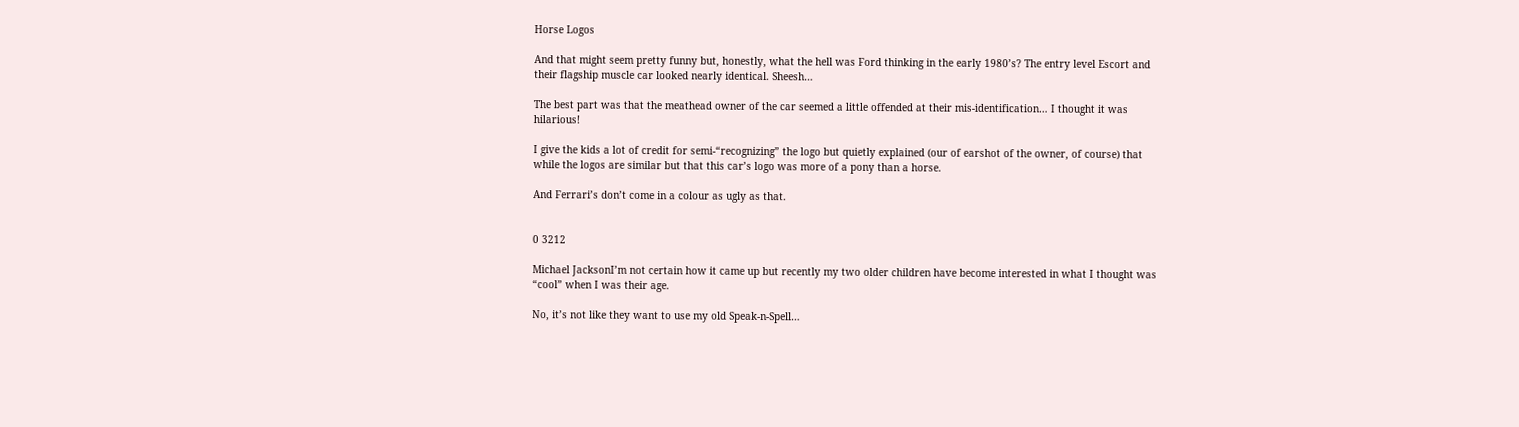Horse Logos

And that might seem pretty funny but, honestly, what the hell was Ford thinking in the early 1980’s? The entry level Escort and their flagship muscle car looked nearly identical. Sheesh…

The best part was that the meathead owner of the car seemed a little offended at their mis-identification… I thought it was hilarious!

I give the kids a lot of credit for semi-“recognizing” the logo but quietly explained (our of earshot of the owner, of course) that while the logos are similar but that this car’s logo was more of a pony than a horse.

And Ferrari’s don’t come in a colour as ugly as that.


0 3212

Michael JacksonI’m not certain how it came up but recently my two older children have become interested in what I thought was “cool” when I was their age.

No, it’s not like they want to use my old Speak-n-Spell…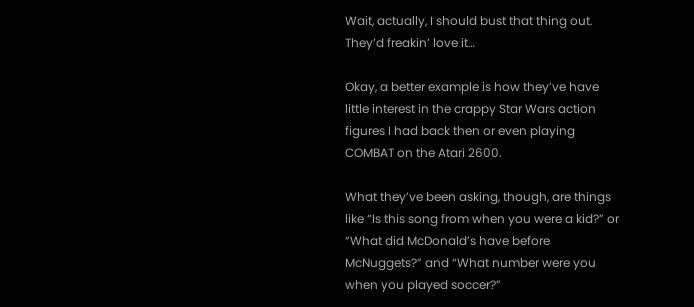Wait, actually, I should bust that thing out. They’d freakin’ love it…

Okay, a better example is how they’ve have little interest in the crappy Star Wars action figures I had back then or even playing COMBAT on the Atari 2600.

What they’ve been asking, though, are things like “Is this song from when you were a kid?” or “What did McDonald’s have before McNuggets?” and “What number were you when you played soccer?”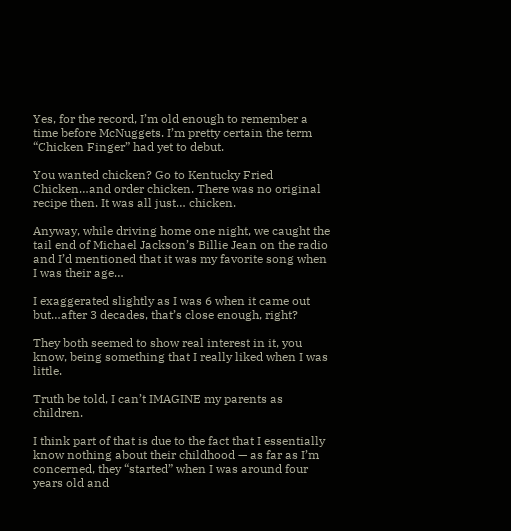Yes, for the record, I’m old enough to remember a time before McNuggets. I’m pretty certain the term “Chicken Finger” had yet to debut.

You wanted chicken? Go to Kentucky Fried Chicken…and order chicken. There was no original recipe then. It was all just… chicken.

Anyway, while driving home one night, we caught the tail end of Michael Jackson’s Billie Jean on the radio and I’d mentioned that it was my favorite song when I was their age…

I exaggerated slightly as I was 6 when it came out but…after 3 decades, that’s close enough, right?

They both seemed to show real interest in it, you know, being something that I really liked when I was little.

Truth be told, I can’t IMAGINE my parents as children.

I think part of that is due to the fact that I essentially know nothing about their childhood — as far as I’m concerned, they “started” when I was around four years old and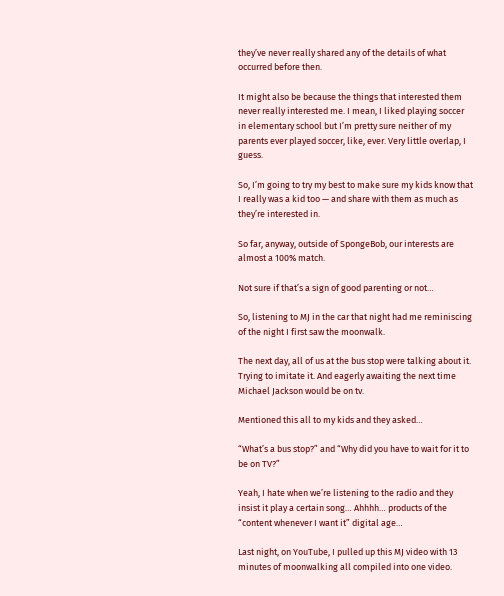they’ve never really shared any of the details of what occurred before then.

It might also be because the things that interested them never really interested me. I mean, I liked playing soccer in elementary school but I’m pretty sure neither of my parents ever played soccer, like, ever. Very little overlap, I guess.

So, I’m going to try my best to make sure my kids know that I really was a kid too — and share with them as much as they’re interested in.

So far, anyway, outside of SpongeBob, our interests are almost a 100% match.

Not sure if that’s a sign of good parenting or not…

So, listening to MJ in the car that night had me reminiscing of the night I first saw the moonwalk.

The next day, all of us at the bus stop were talking about it. Trying to imitate it. And eagerly awaiting the next time Michael Jackson would be on tv.

Mentioned this all to my kids and they asked…

“What’s a bus stop?” and “Why did you have to wait for it to be on TV?”

Yeah, I hate when we’re listening to the radio and they insist it play a certain song… Ahhhh… products of the “content whenever I want it” digital age…

Last night, on YouTube, I pulled up this MJ video with 13 minutes of moonwalking all compiled into one video.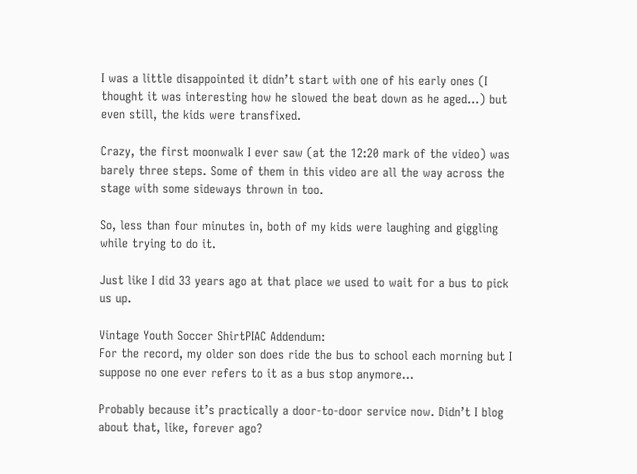I was a little disappointed it didn’t start with one of his early ones (I thought it was interesting how he slowed the beat down as he aged…) but even still, the kids were transfixed.

Crazy, the first moonwalk I ever saw (at the 12:20 mark of the video) was barely three steps. Some of them in this video are all the way across the stage with some sideways thrown in too.

So, less than four minutes in, both of my kids were laughing and giggling while trying to do it.

Just like I did 33 years ago at that place we used to wait for a bus to pick us up.

Vintage Youth Soccer ShirtPIAC Addendum:
For the record, my older son does ride the bus to school each morning but I suppose no one ever refers to it as a bus stop anymore…

Probably because it’s practically a door-to-door service now. Didn’t I blog about that, like, forever ago?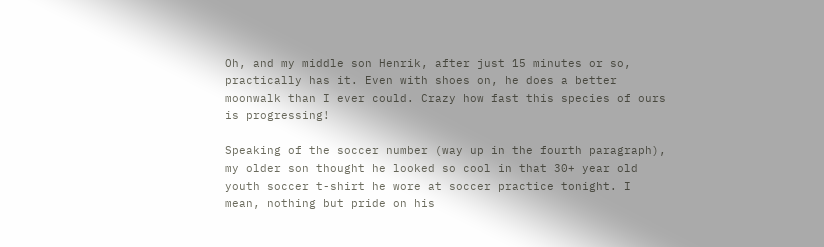Oh, and my middle son Henrik, after just 15 minutes or so, practically has it. Even with shoes on, he does a better moonwalk than I ever could. Crazy how fast this species of ours is progressing!

Speaking of the soccer number (way up in the fourth paragraph), my older son thought he looked so cool in that 30+ year old youth soccer t-shirt he wore at soccer practice tonight. I mean, nothing but pride on his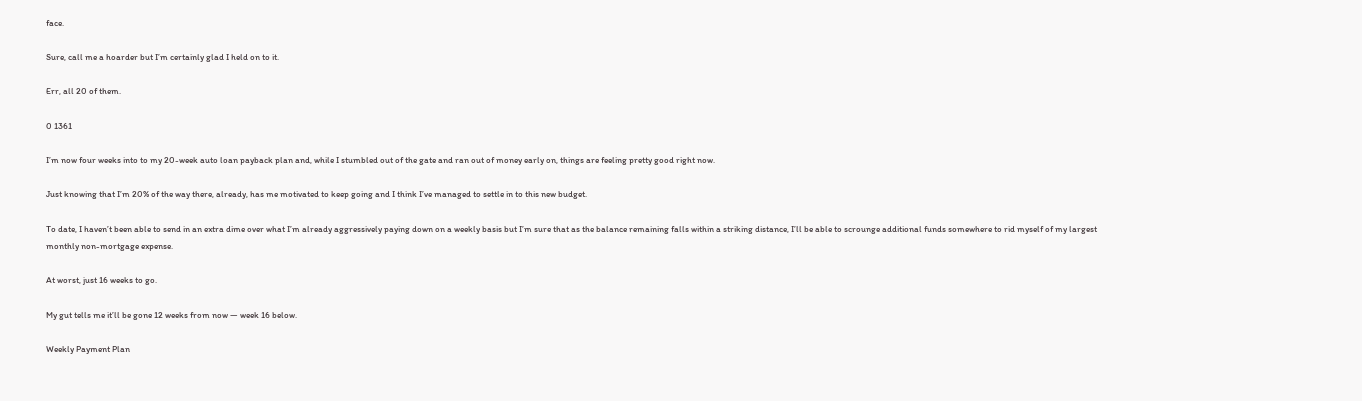face.

Sure, call me a hoarder but I’m certainly glad I held on to it.

Err, all 20 of them.

0 1361

I’m now four weeks into to my 20-week auto loan payback plan and, while I stumbled out of the gate and ran out of money early on, things are feeling pretty good right now.

Just knowing that I’m 20% of the way there, already, has me motivated to keep going and I think I’ve managed to settle in to this new budget.

To date, I haven’t been able to send in an extra dime over what I’m already aggressively paying down on a weekly basis but I’m sure that as the balance remaining falls within a striking distance, I’ll be able to scrounge additional funds somewhere to rid myself of my largest monthly non-mortgage expense.

At worst, just 16 weeks to go.

My gut tells me it’ll be gone 12 weeks from now — week 16 below.

Weekly Payment Plan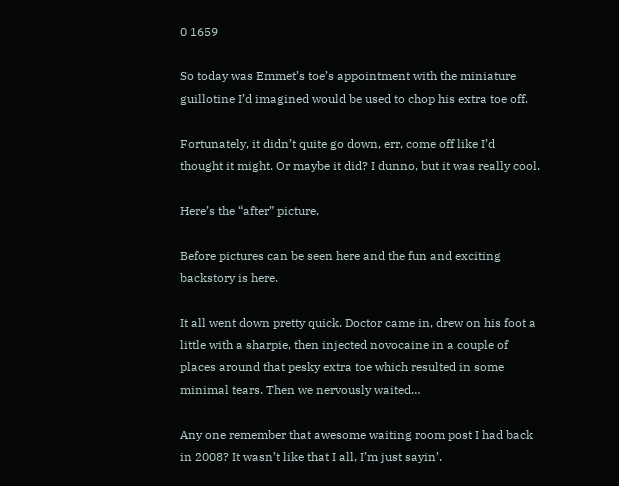0 1659

So today was Emmet’s toe’s appointment with the miniature guillotine I’d imagined would be used to chop his extra toe off.

Fortunately, it didn’t quite go down, err, come off like I’d thought it might. Or maybe it did? I dunno, but it was really cool.

Here’s the “after” picture.

Before pictures can be seen here and the fun and exciting backstory is here.

It all went down pretty quick. Doctor came in, drew on his foot a little with a sharpie, then injected novocaine in a couple of places around that pesky extra toe which resulted in some minimal tears. Then we nervously waited…

Any one remember that awesome waiting room post I had back in 2008? It wasn’t like that I all, I’m just sayin’.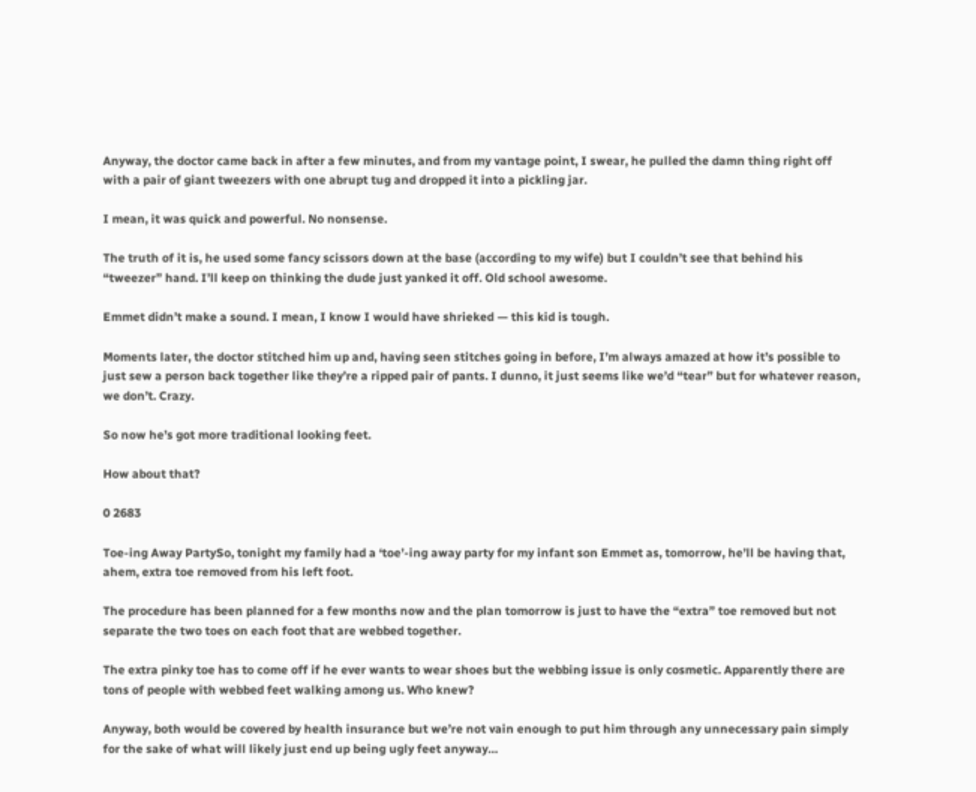Anyway, the doctor came back in after a few minutes, and from my vantage point, I swear, he pulled the damn thing right off with a pair of giant tweezers with one abrupt tug and dropped it into a pickling jar.

I mean, it was quick and powerful. No nonsense.

The truth of it is, he used some fancy scissors down at the base (according to my wife) but I couldn’t see that behind his “tweezer” hand. I’ll keep on thinking the dude just yanked it off. Old school awesome.

Emmet didn’t make a sound. I mean, I know I would have shrieked — this kid is tough.

Moments later, the doctor stitched him up and, having seen stitches going in before, I’m always amazed at how it’s possible to just sew a person back together like they’re a ripped pair of pants. I dunno, it just seems like we’d “tear” but for whatever reason, we don’t. Crazy.

So now he’s got more traditional looking feet.

How about that?

0 2683

Toe-ing Away PartySo, tonight my family had a ‘toe’-ing away party for my infant son Emmet as, tomorrow, he’ll be having that, ahem, extra toe removed from his left foot.

The procedure has been planned for a few months now and the plan tomorrow is just to have the “extra” toe removed but not separate the two toes on each foot that are webbed together.

The extra pinky toe has to come off if he ever wants to wear shoes but the webbing issue is only cosmetic. Apparently there are tons of people with webbed feet walking among us. Who knew?

Anyway, both would be covered by health insurance but we’re not vain enough to put him through any unnecessary pain simply for the sake of what will likely just end up being ugly feet anyway…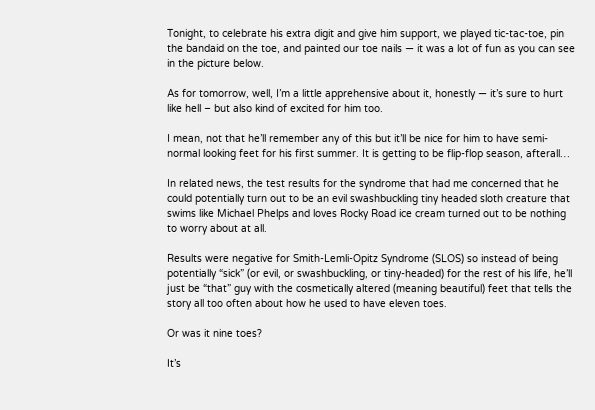Tonight, to celebrate his extra digit and give him support, we played tic-tac-toe, pin the bandaid on the toe, and painted our toe nails — it was a lot of fun as you can see in the picture below.

As for tomorrow, well, I’m a little apprehensive about it, honestly — it’s sure to hurt like hell – but also kind of excited for him too.

I mean, not that he’ll remember any of this but it’ll be nice for him to have semi-normal looking feet for his first summer. It is getting to be flip-flop season, afterall…

In related news, the test results for the syndrome that had me concerned that he could potentially turn out to be an evil swashbuckling tiny headed sloth creature that swims like Michael Phelps and loves Rocky Road ice cream turned out to be nothing to worry about at all.

Results were negative for Smith-Lemli-Opitz Syndrome (SLOS) so instead of being potentially “sick” (or evil, or swashbuckling, or tiny-headed) for the rest of his life, he’ll just be “that” guy with the cosmetically altered (meaning beautiful) feet that tells the story all too often about how he used to have eleven toes.

Or was it nine toes?

It’s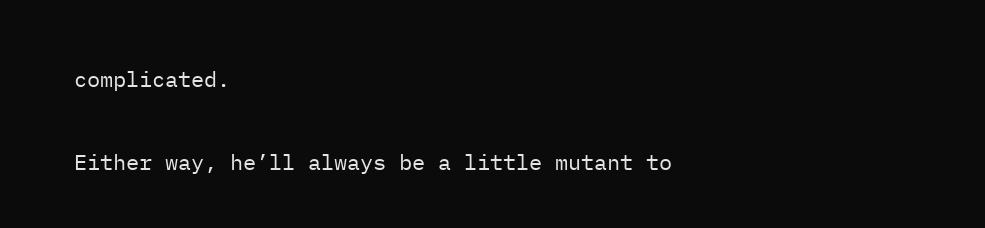complicated.

Either way, he’ll always be a little mutant to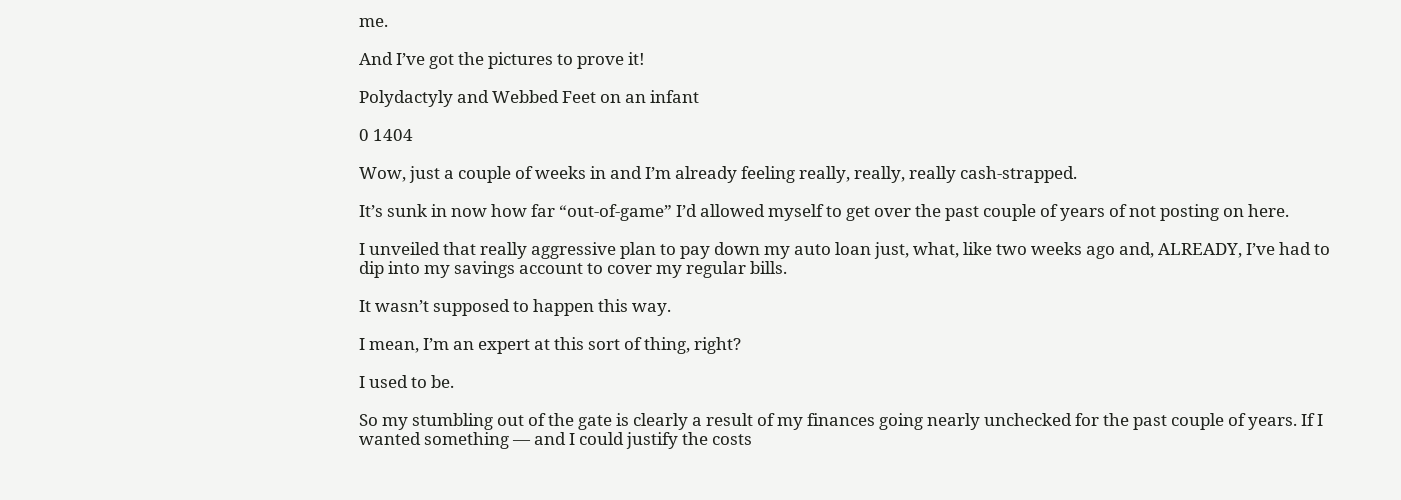me.

And I’ve got the pictures to prove it!

Polydactyly and Webbed Feet on an infant

0 1404

Wow, just a couple of weeks in and I’m already feeling really, really, really cash-strapped.

It’s sunk in now how far “out-of-game” I’d allowed myself to get over the past couple of years of not posting on here.

I unveiled that really aggressive plan to pay down my auto loan just, what, like two weeks ago and, ALREADY, I’ve had to dip into my savings account to cover my regular bills.

It wasn’t supposed to happen this way.

I mean, I’m an expert at this sort of thing, right?

I used to be.

So my stumbling out of the gate is clearly a result of my finances going nearly unchecked for the past couple of years. If I wanted something — and I could justify the costs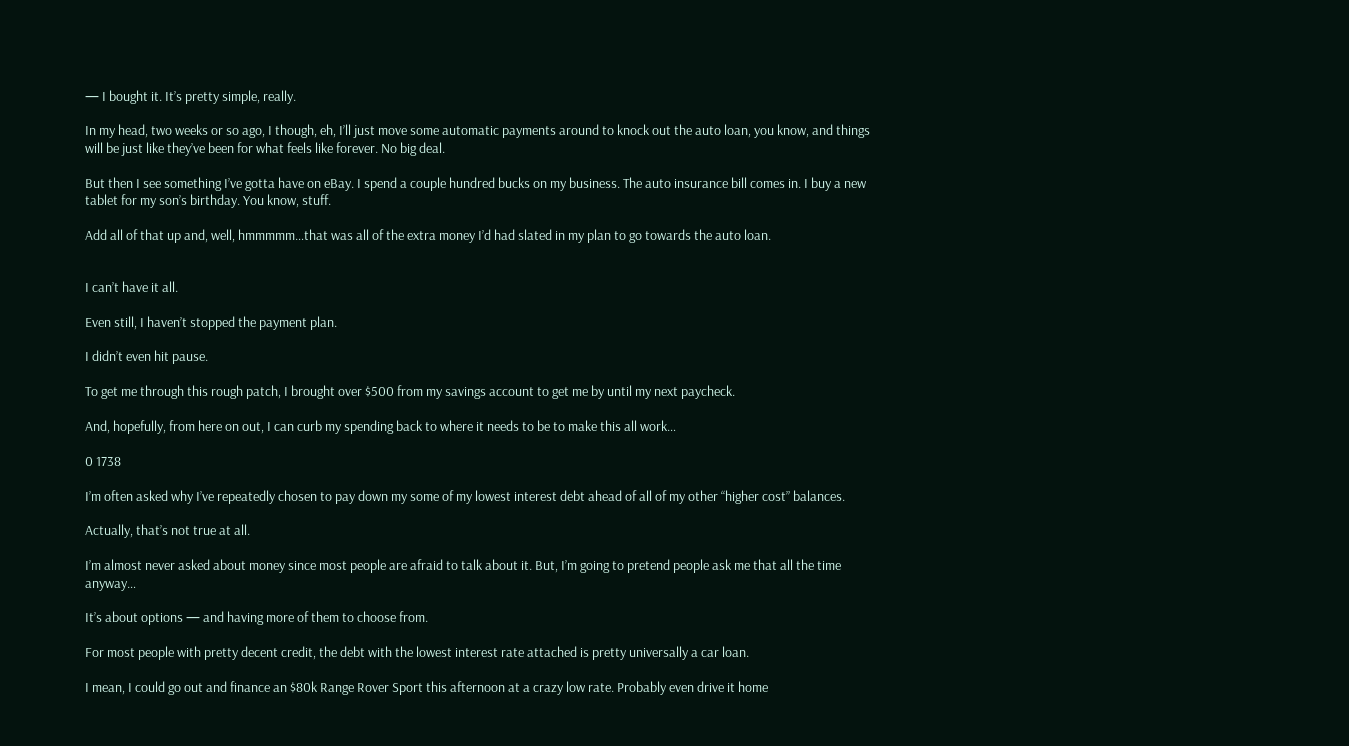— I bought it. It’s pretty simple, really.

In my head, two weeks or so ago, I though, eh, I’ll just move some automatic payments around to knock out the auto loan, you know, and things will be just like they’ve been for what feels like forever. No big deal.

But then I see something I’ve gotta have on eBay. I spend a couple hundred bucks on my business. The auto insurance bill comes in. I buy a new tablet for my son’s birthday. You know, stuff.

Add all of that up and, well, hmmmmm…that was all of the extra money I’d had slated in my plan to go towards the auto loan.


I can’t have it all.

Even still, I haven’t stopped the payment plan.

I didn’t even hit pause.

To get me through this rough patch, I brought over $500 from my savings account to get me by until my next paycheck.

And, hopefully, from here on out, I can curb my spending back to where it needs to be to make this all work…

0 1738

I’m often asked why I’ve repeatedly chosen to pay down my some of my lowest interest debt ahead of all of my other “higher cost” balances.

Actually, that’s not true at all.

I’m almost never asked about money since most people are afraid to talk about it. But, I’m going to pretend people ask me that all the time anyway…

It’s about options — and having more of them to choose from.

For most people with pretty decent credit, the debt with the lowest interest rate attached is pretty universally a car loan.

I mean, I could go out and finance an $80k Range Rover Sport this afternoon at a crazy low rate. Probably even drive it home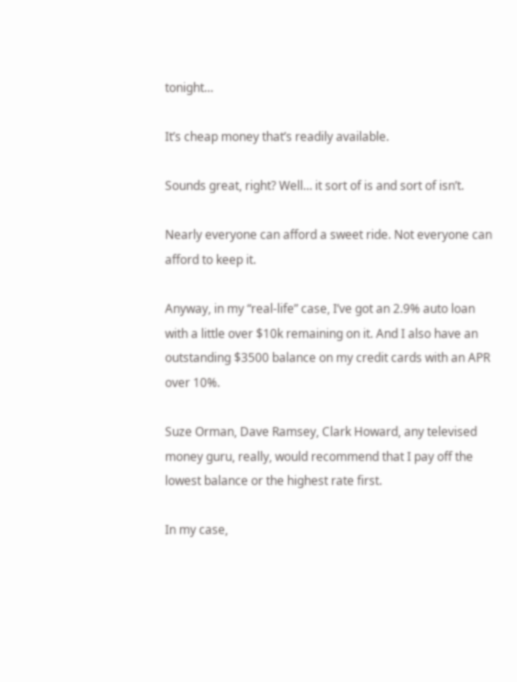tonight…

It’s cheap money that’s readily available.

Sounds great, right? Well… it sort of is and sort of isn’t.

Nearly everyone can afford a sweet ride. Not everyone can afford to keep it.

Anyway, in my “real-life” case, I’ve got an 2.9% auto loan with a little over $10k remaining on it. And I also have an outstanding $3500 balance on my credit cards with an APR over 10%.

Suze Orman, Dave Ramsey, Clark Howard, any televised money guru, really, would recommend that I pay off the lowest balance or the highest rate first.

In my case,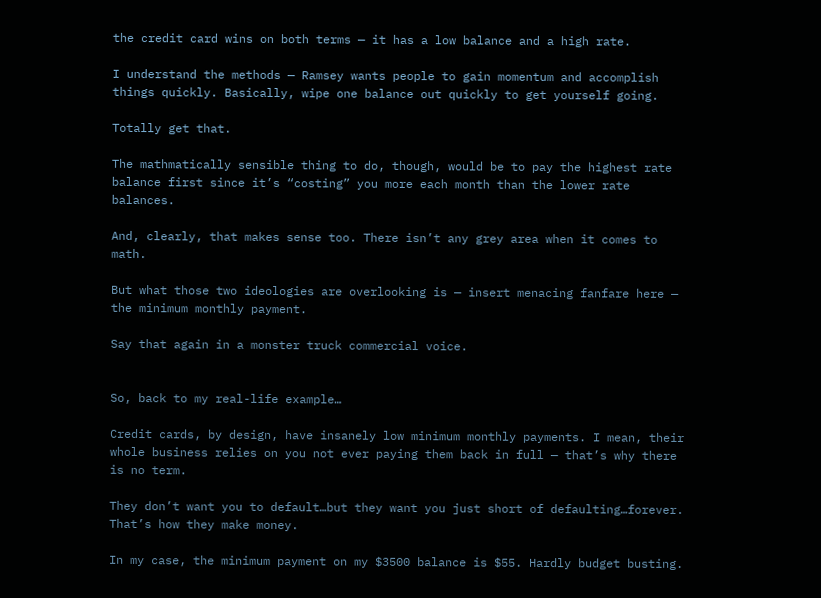the credit card wins on both terms — it has a low balance and a high rate.

I understand the methods — Ramsey wants people to gain momentum and accomplish things quickly. Basically, wipe one balance out quickly to get yourself going.

Totally get that.

The mathmatically sensible thing to do, though, would be to pay the highest rate balance first since it’s “costing” you more each month than the lower rate balances.

And, clearly, that makes sense too. There isn’t any grey area when it comes to math.

But what those two ideologies are overlooking is — insert menacing fanfare here — the minimum monthly payment.

Say that again in a monster truck commercial voice.


So, back to my real-life example…

Credit cards, by design, have insanely low minimum monthly payments. I mean, their whole business relies on you not ever paying them back in full — that’s why there is no term.

They don’t want you to default…but they want you just short of defaulting…forever. That’s how they make money.

In my case, the minimum payment on my $3500 balance is $55. Hardly budget busting.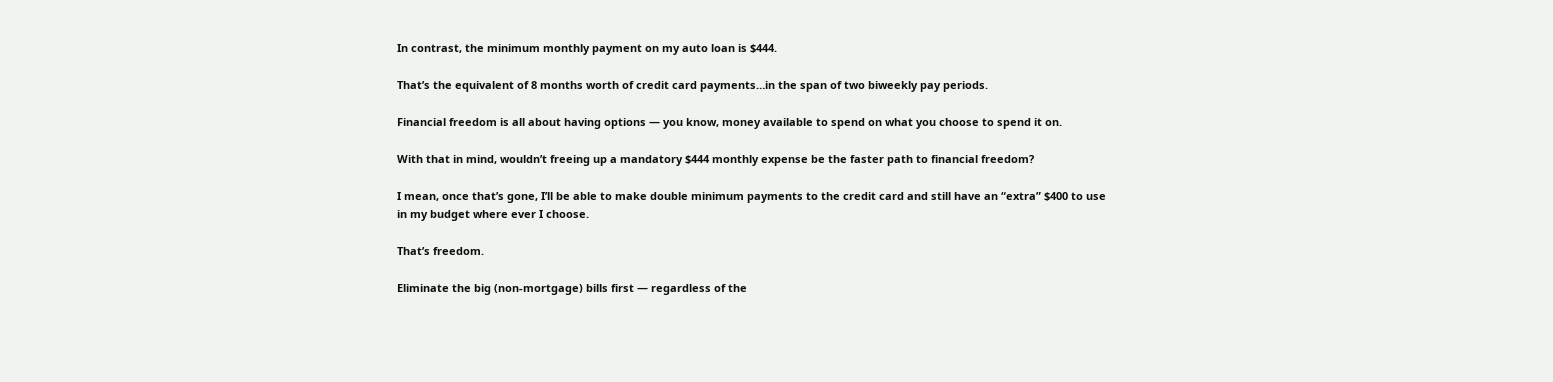In contrast, the minimum monthly payment on my auto loan is $444.

That’s the equivalent of 8 months worth of credit card payments…in the span of two biweekly pay periods.

Financial freedom is all about having options — you know, money available to spend on what you choose to spend it on.

With that in mind, wouldn’t freeing up a mandatory $444 monthly expense be the faster path to financial freedom?

I mean, once that’s gone, I’ll be able to make double minimum payments to the credit card and still have an “extra” $400 to use in my budget where ever I choose.

That’s freedom.

Eliminate the big (non-mortgage) bills first — regardless of the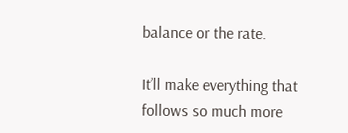balance or the rate.

It’ll make everything that follows so much more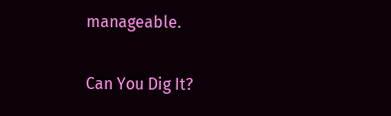manageable.

Can You Dig It?